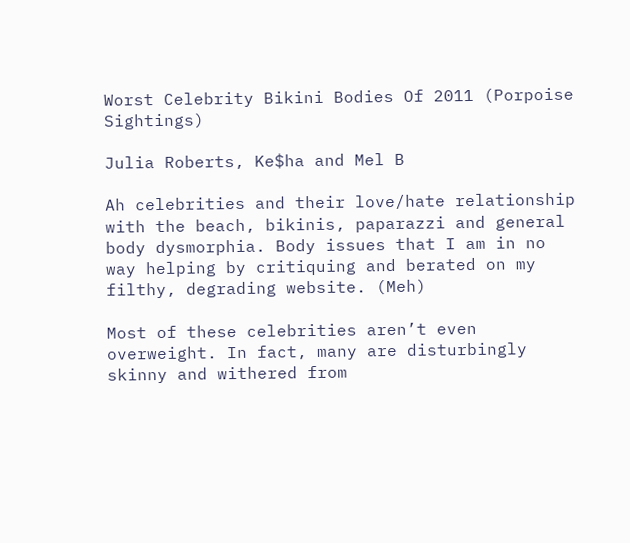Worst Celebrity Bikini Bodies Of 2011 (Porpoise Sightings)

Julia Roberts, Ke$ha and Mel B

Ah celebrities and their love/hate relationship with the beach, bikinis, paparazzi and general body dysmorphia. Body issues that I am in no way helping by critiquing and berated on my filthy, degrading website. (Meh)

Most of these celebrities aren’t even overweight. In fact, many are disturbingly skinny and withered from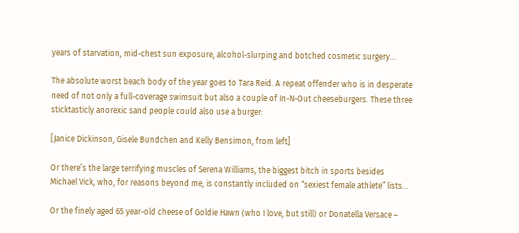years of starvation, mid-chest sun exposure, alcohol-slurping and botched cosmetic surgery…

The absolute worst beach body of the year goes to Tara Reid. A repeat offender who is in desperate need of not only a full-coverage swimsuit but also a couple of In-N-Out cheeseburgers. These three sticktasticly anorexic sand people could also use a burger:

[Janice Dickinson, Gisele Bundchen and Kelly Bensimon, from left]

Or there’s the large terrifying muscles of Serena Williams, the biggest bitch in sports besides Michael Vick, who, for reasons beyond me, is constantly included on “sexiest female athlete” lists…

Or the finely aged 65 year-old cheese of Goldie Hawn (who I love, but still) or Donatella Versace –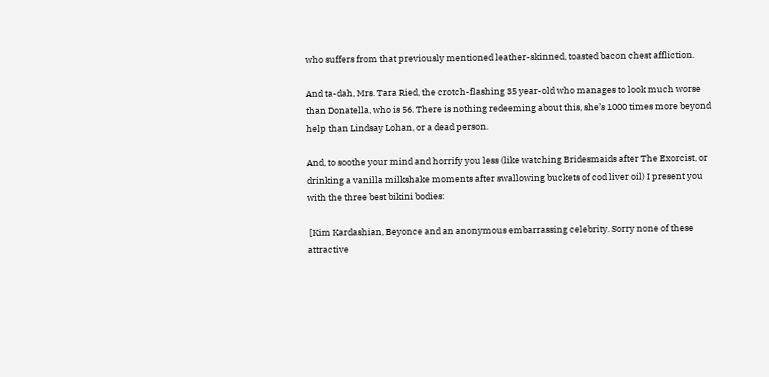who suffers from that previously mentioned leather-skinned, toasted bacon chest affliction.

And ta-dah, Mrs. Tara Ried, the crotch-flashing 35 year-old who manages to look much worse than Donatella, who is 56. There is nothing redeeming about this, she’s 1000 times more beyond help than Lindsay Lohan, or a dead person.

And, to soothe your mind and horrify you less (like watching Bridesmaids after The Exorcist, or drinking a vanilla milkshake moments after swallowing buckets of cod liver oil) I present you with the three best bikini bodies:

 [Kim Kardashian, Beyonce and an anonymous embarrassing celebrity. Sorry none of these attractive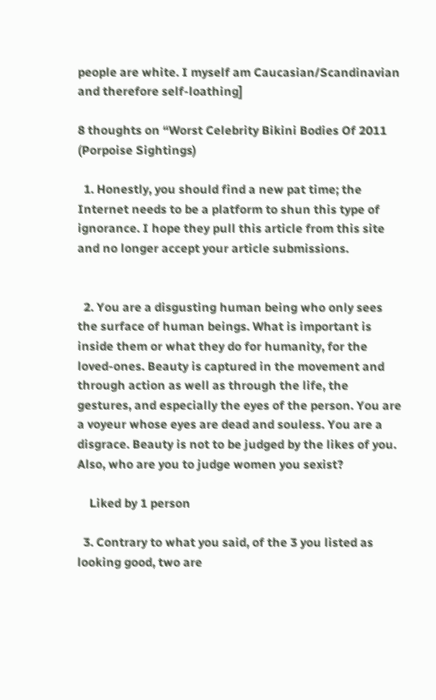people are white. I myself am Caucasian/Scandinavian and therefore self-loathing]

8 thoughts on “Worst Celebrity Bikini Bodies Of 2011 (Porpoise Sightings)

  1. Honestly, you should find a new pat time; the Internet needs to be a platform to shun this type of ignorance. I hope they pull this article from this site and no longer accept your article submissions.


  2. You are a disgusting human being who only sees the surface of human beings. What is important is inside them or what they do for humanity, for the loved-ones. Beauty is captured in the movement and through action as well as through the life, the gestures, and especially the eyes of the person. You are a voyeur whose eyes are dead and souless. You are a disgrace. Beauty is not to be judged by the likes of you. Also, who are you to judge women you sexist?

    Liked by 1 person

  3. Contrary to what you said, of the 3 you listed as looking good, two are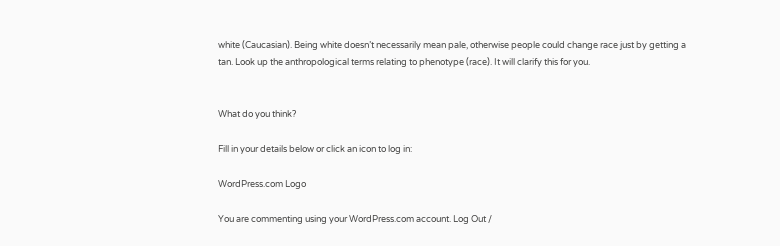white (Caucasian). Being white doesn’t necessarily mean pale, otherwise people could change race just by getting a tan. Look up the anthropological terms relating to phenotype (race). It will clarify this for you.


What do you think?

Fill in your details below or click an icon to log in:

WordPress.com Logo

You are commenting using your WordPress.com account. Log Out /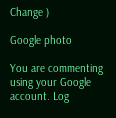Change )

Google photo

You are commenting using your Google account. Log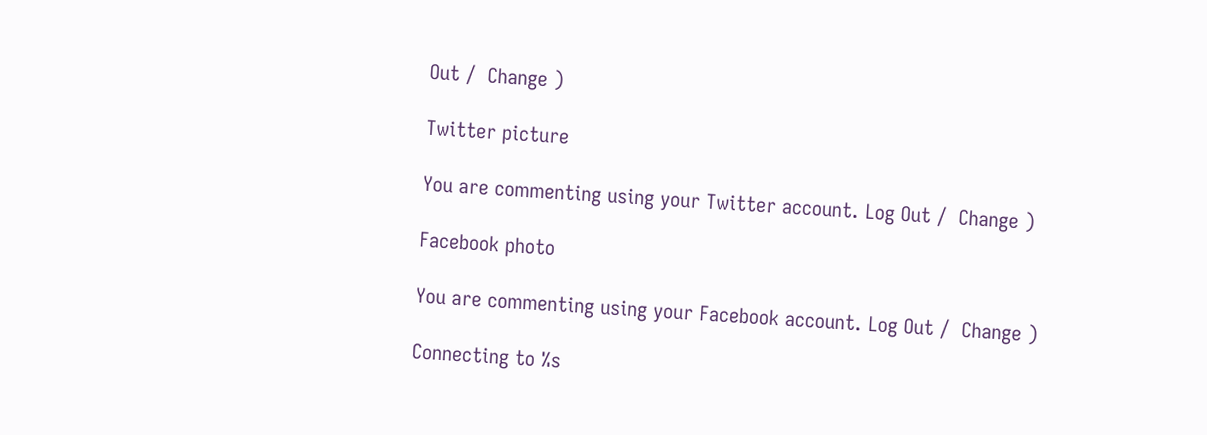Out /  Change )

Twitter picture

You are commenting using your Twitter account. Log Out /  Change )

Facebook photo

You are commenting using your Facebook account. Log Out /  Change )

Connecting to %s